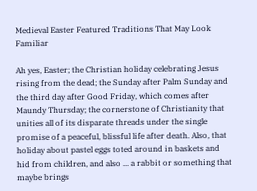Medieval Easter Featured Traditions That May Look Familiar

Ah yes, Easter; the Christian holiday celebrating Jesus rising from the dead; the Sunday after Palm Sunday and the third day after Good Friday, which comes after Maundy Thursday; the cornerstone of Christianity that unities all of its disparate threads under the single promise of a peaceful, blissful life after death. Also, that holiday about pastel eggs toted around in baskets and hid from children, and also ... a rabbit or something that maybe brings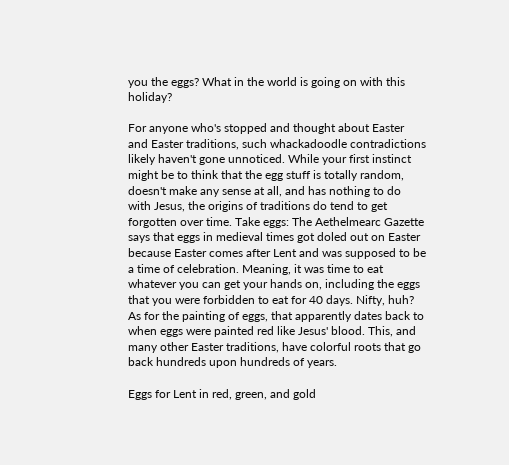you the eggs? What in the world is going on with this holiday?

For anyone who's stopped and thought about Easter and Easter traditions, such whackadoodle contradictions likely haven't gone unnoticed. While your first instinct might be to think that the egg stuff is totally random, doesn't make any sense at all, and has nothing to do with Jesus, the origins of traditions do tend to get forgotten over time. Take eggs: The Aethelmearc Gazette says that eggs in medieval times got doled out on Easter because Easter comes after Lent and was supposed to be a time of celebration. Meaning, it was time to eat whatever you can get your hands on, including the eggs that you were forbidden to eat for 40 days. Nifty, huh? As for the painting of eggs, that apparently dates back to when eggs were painted red like Jesus' blood. This, and many other Easter traditions, have colorful roots that go back hundreds upon hundreds of years.

Eggs for Lent in red, green, and gold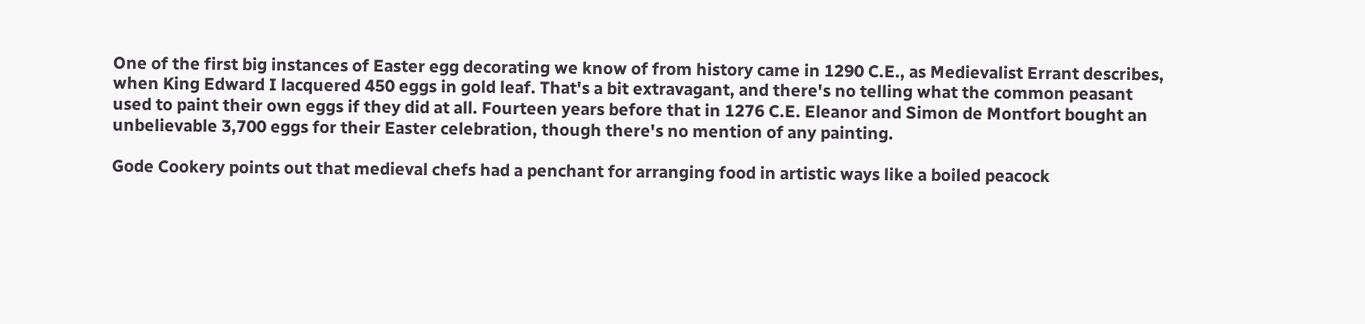One of the first big instances of Easter egg decorating we know of from history came in 1290 C.E., as Medievalist Errant describes, when King Edward I lacquered 450 eggs in gold leaf. That's a bit extravagant, and there's no telling what the common peasant used to paint their own eggs if they did at all. Fourteen years before that in 1276 C.E. Eleanor and Simon de Montfort bought an unbelievable 3,700 eggs for their Easter celebration, though there's no mention of any painting.

Gode Cookery points out that medieval chefs had a penchant for arranging food in artistic ways like a boiled peacock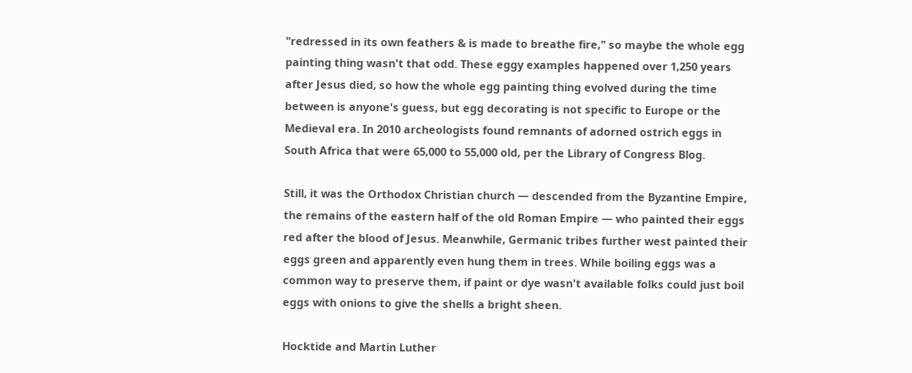"redressed in its own feathers & is made to breathe fire," so maybe the whole egg painting thing wasn't that odd. These eggy examples happened over 1,250 years after Jesus died, so how the whole egg painting thing evolved during the time between is anyone's guess, but egg decorating is not specific to Europe or the Medieval era. In 2010 archeologists found remnants of adorned ostrich eggs in South Africa that were 65,000 to 55,000 old, per the Library of Congress Blog.

Still, it was the Orthodox Christian church — descended from the Byzantine Empire, the remains of the eastern half of the old Roman Empire — who painted their eggs red after the blood of Jesus. Meanwhile, Germanic tribes further west painted their eggs green and apparently even hung them in trees. While boiling eggs was a common way to preserve them, if paint or dye wasn't available folks could just boil eggs with onions to give the shells a bright sheen.

Hocktide and Martin Luther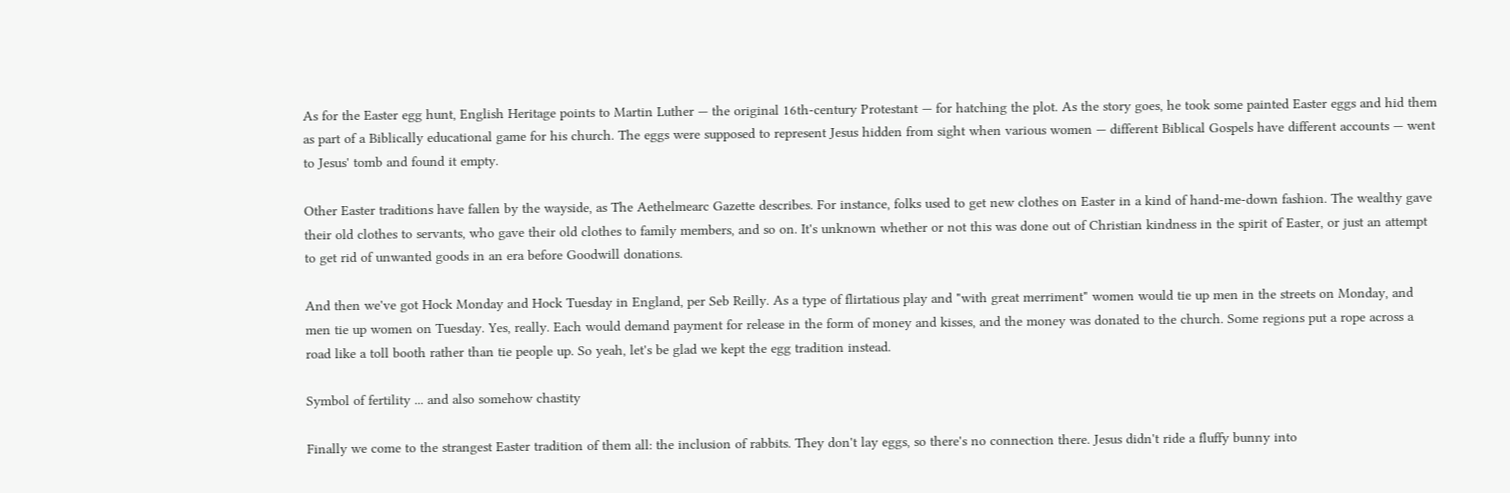As for the Easter egg hunt, English Heritage points to Martin Luther — the original 16th-century Protestant — for hatching the plot. As the story goes, he took some painted Easter eggs and hid them as part of a Biblically educational game for his church. The eggs were supposed to represent Jesus hidden from sight when various women — different Biblical Gospels have different accounts — went to Jesus' tomb and found it empty.

Other Easter traditions have fallen by the wayside, as The Aethelmearc Gazette describes. For instance, folks used to get new clothes on Easter in a kind of hand-me-down fashion. The wealthy gave their old clothes to servants, who gave their old clothes to family members, and so on. It's unknown whether or not this was done out of Christian kindness in the spirit of Easter, or just an attempt to get rid of unwanted goods in an era before Goodwill donations.

And then we've got Hock Monday and Hock Tuesday in England, per Seb Reilly. As a type of flirtatious play and "with great merriment" women would tie up men in the streets on Monday, and men tie up women on Tuesday. Yes, really. Each would demand payment for release in the form of money and kisses, and the money was donated to the church. Some regions put a rope across a road like a toll booth rather than tie people up. So yeah, let's be glad we kept the egg tradition instead.

Symbol of fertility ... and also somehow chastity

Finally we come to the strangest Easter tradition of them all: the inclusion of rabbits. They don't lay eggs, so there's no connection there. Jesus didn't ride a fluffy bunny into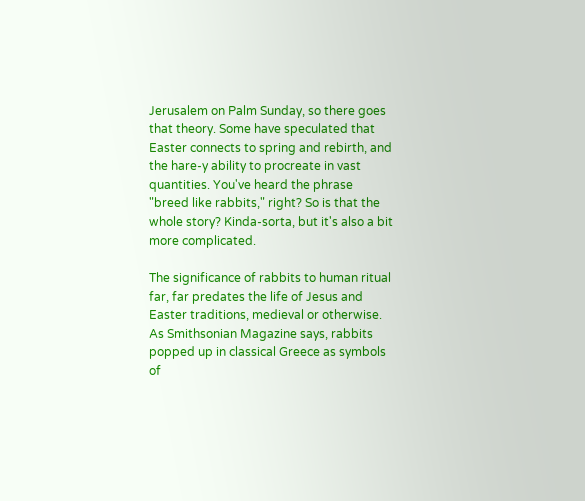Jerusalem on Palm Sunday, so there goes that theory. Some have speculated that Easter connects to spring and rebirth, and the hare-y ability to procreate in vast quantities. You've heard the phrase "breed like rabbits," right? So is that the whole story? Kinda-sorta, but it's also a bit more complicated.

The significance of rabbits to human ritual far, far predates the life of Jesus and Easter traditions, medieval or otherwise. As Smithsonian Magazine says, rabbits popped up in classical Greece as symbols of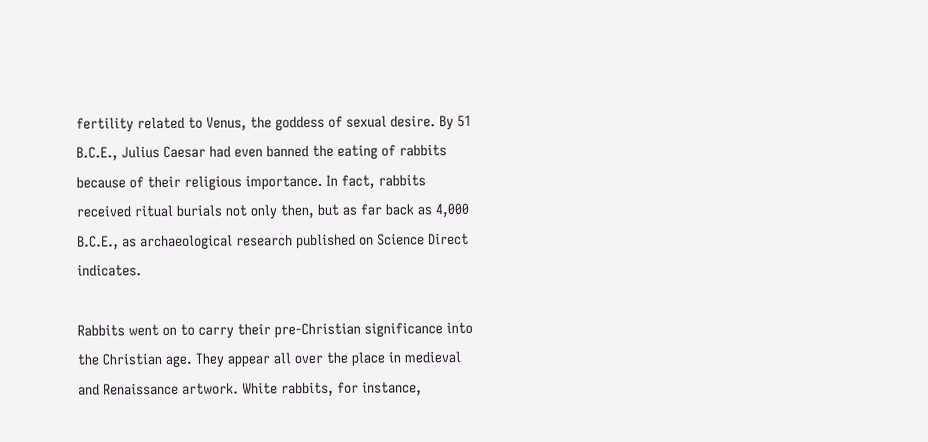fertility related to Venus, the goddess of sexual desire. By 51 B.C.E., Julius Caesar had even banned the eating of rabbits because of their religious importance. In fact, rabbits received ritual burials not only then, but as far back as 4,000 B.C.E., as archaeological research published on Science Direct indicates.

Rabbits went on to carry their pre-Christian significance into the Christian age. They appear all over the place in medieval and Renaissance artwork. White rabbits, for instance,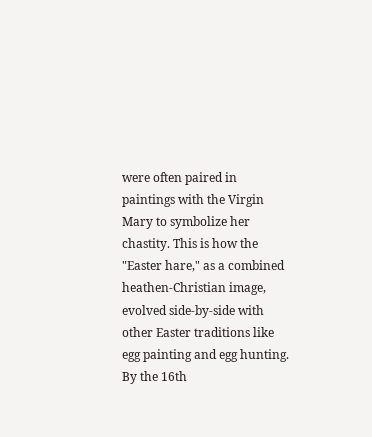were often paired in paintings with the Virgin Mary to symbolize her chastity. This is how the "Easter hare," as a combined heathen-Christian image, evolved side-by-side with other Easter traditions like egg painting and egg hunting. By the 16th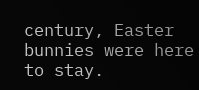century, Easter bunnies were here to stay.